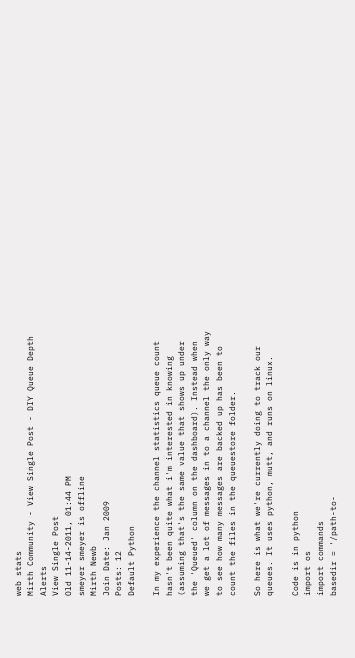web stats
Mirth Community - View Single Post - DIY Queue Depth Alerts
View Single Post
Old 11-14-2011, 01:44 PM
smeyer smeyer is offline
Mirth Newb
Join Date: Jan 2009
Posts: 12
Default Python

In my experience the channel statistics queue count hasn't been quite what i'm interested in knowing (assuming that's the same value that shows up under the 'Queued' column on the dashboard). Instead when we get a lot of messages in to a channel the only way to see how many messages are backed up has been to count the files in the queuestore folder.

So here is what we're currently doing to track our queues. It uses python, mutt, and runs on linux.

Code is in python
import os
import commands
basedir = '/path-to-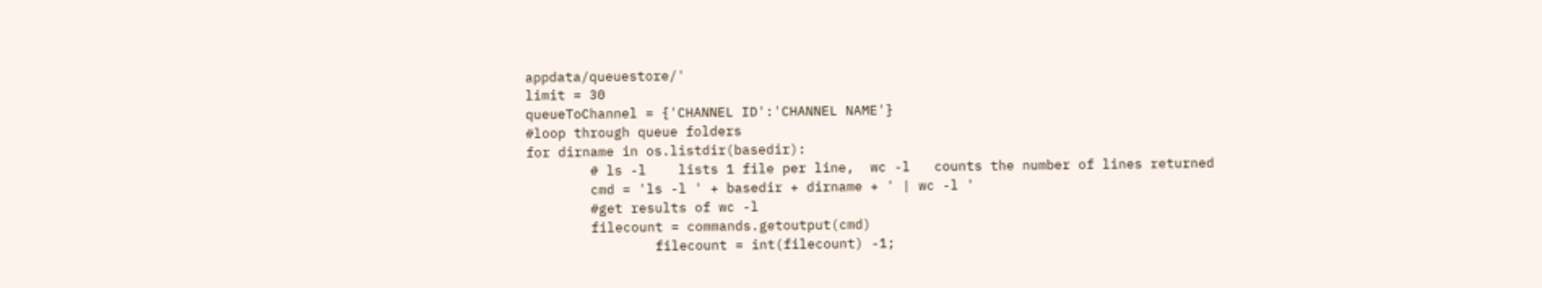appdata/queuestore/'
limit = 30
queueToChannel = {'CHANNEL ID':'CHANNEL NAME'}
#loop through queue folders
for dirname in os.listdir(basedir):
        # ls -l    lists 1 file per line,  wc -l   counts the number of lines returned
        cmd = 'ls -l ' + basedir + dirname + ' | wc -l '
        #get results of wc -l
        filecount = commands.getoutput(cmd)
                filecount = int(filecount) -1;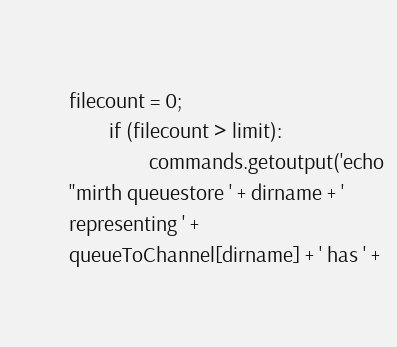filecount = 0;
        if (filecount > limit):
                commands.getoutput('echo "mirth queuestore ' + dirname + ' representing ' + queueToChannel[dirname] + ' has ' +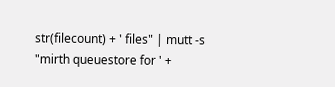str(filecount) + ' files" | mutt -s "mirth queuestore for ' +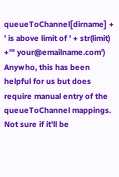queueToChannel[dirname] + ' is above limit of ' + str(limit) +'" your@emailname.com')
Anywho, this has been helpful for us but does require manual entry of the queueToChannel mappings. Not sure if it'll be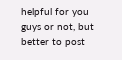helpful for you guys or not, but better to post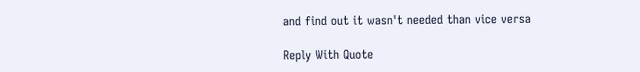and find out it wasn't needed than vice versa

Reply With Quote